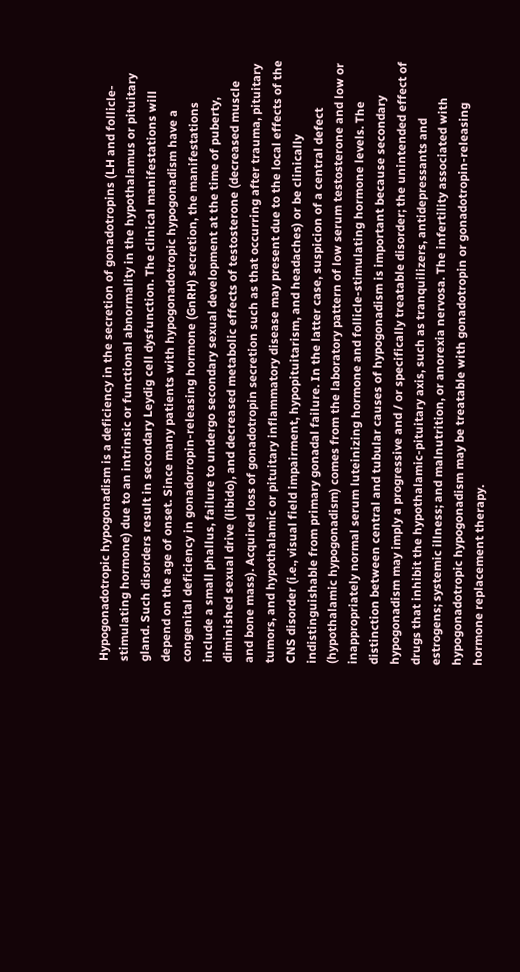Hypogonadotropic hypogonadism is a deficiency in the secretion of gonadotropins (LH and follicle-stimulating hormone) due to an intrinsic or functional abnormality in the hypothalamus or pituitary gland. Such disorders result in secondary Leydig cell dysfunction. The clinical manifestations will depend on the age of onset. Since many patients with hypogonadotropic hypogonadism have a congenital deficiency in gonadorropin-releasing hormone (GnRH) secretion, the manifestations include a small phallus, failure to undergo secondary sexual development at the time of puberty, diminished sexual drive (libido), and decreased metabolic effects of testosterone (decreased muscle and bone mass). Acquired loss of gonadotropin secretion such as that occurring after trauma, pituitary tumors, and hypothalamic or pituitary inflammatory disease may present due to the local effects of the CNS disorder (i.e., visual field impairment, hypopituitarism, and headaches) or be clinically indistinguishable from primary gonadal failure. In the latter case, suspicion of a central defect (hypothalamic hypogonadism) comes from the laboratory pattern of low serum testosterone and low or inappropriately normal serum luteinizing hormone and follicle-stimulating hormone levels. The distinction between central and tubular causes of hypogonadism is important because secondary hypogonadism may imply a progressive and / or specifically treatable disorder; the unintended effect of drugs that inhibit the hypothalamic-pituitary axis, such as tranquilizers, antidepressants and estrogens; systemic illness; and malnutrition, or anorexia nervosa. The infertility associated with hypogonadotropic hypogonadism may be treatable with gonadotropin or gonadotropin-releasing hormone replacement therapy.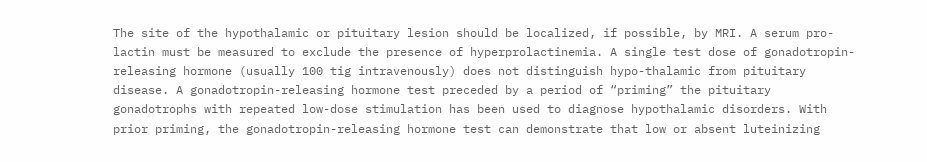The site of the hypothalamic or pituitary lesion should be localized, if possible, by MRI. A serum pro-lactin must be measured to exclude the presence of hyperprolactinemia. A single test dose of gonadotropin-releasing hormone (usually 100 tig intravenously) does not distinguish hypo-thalamic from pituitary disease. A gonadotropin-releasing hormone test preceded by a period of “priming” the pituitary gonadotrophs with repeated low-dose stimulation has been used to diagnose hypothalamic disorders. With prior priming, the gonadotropin-releasing hormone test can demonstrate that low or absent luteinizing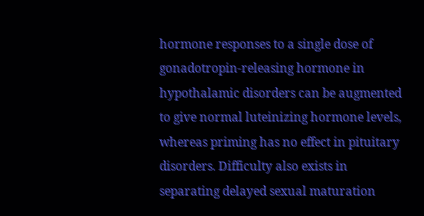hormone responses to a single dose of gonadotropin-releasing hormone in hypothalamic disorders can be augmented to give normal luteinizing hormone levels, whereas priming has no effect in pituitary disorders. Difficulty also exists in separating delayed sexual maturation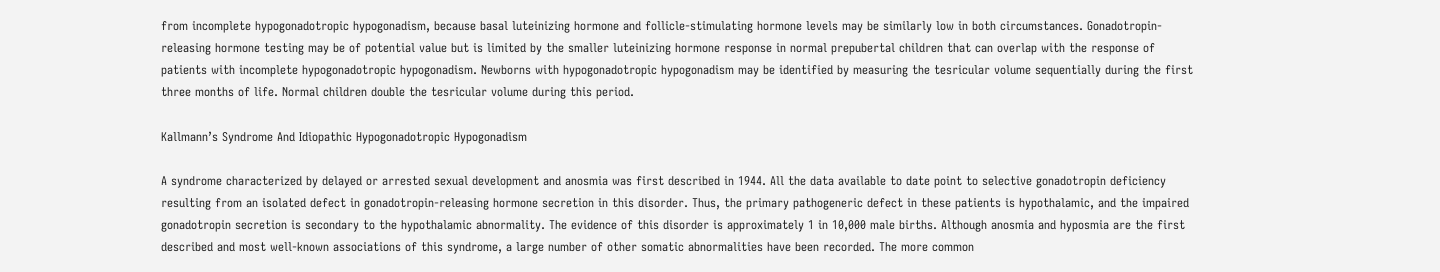from incomplete hypogonadotropic hypogonadism, because basal luteinizing hormone and follicle-stimulating hormone levels may be similarly low in both circumstances. Gonadotropin-releasing hormone testing may be of potential value but is limited by the smaller luteinizing hormone response in normal prepubertal children that can overlap with the response of patients with incomplete hypogonadotropic hypogonadism. Newborns with hypogonadotropic hypogonadism may be identified by measuring the tesricular volume sequentially during the first three months of life. Normal children double the tesricular volume during this period.

Kallmann’s Syndrome And Idiopathic Hypogonadotropic Hypogonadism

A syndrome characterized by delayed or arrested sexual development and anosmia was first described in 1944. All the data available to date point to selective gonadotropin deficiency resulting from an isolated defect in gonadotropin-releasing hormone secretion in this disorder. Thus, the primary pathogeneric defect in these patients is hypothalamic, and the impaired gonadotropin secretion is secondary to the hypothalamic abnormality. The evidence of this disorder is approximately 1 in 10,000 male births. Although anosmia and hyposmia are the first described and most well-known associations of this syndrome, a large number of other somatic abnormalities have been recorded. The more common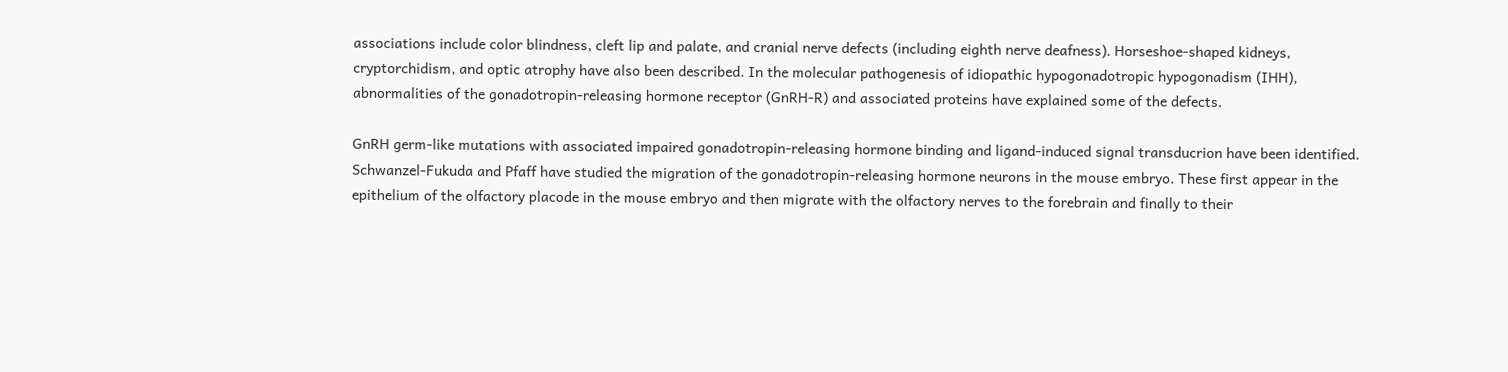associations include color blindness, cleft lip and palate, and cranial nerve defects (including eighth nerve deafness). Horseshoe-shaped kidneys, cryptorchidism, and optic atrophy have also been described. In the molecular pathogenesis of idiopathic hypogonadotropic hypogonadism (IHH), abnormalities of the gonadotropin-releasing hormone receptor (GnRH-R) and associated proteins have explained some of the defects.

GnRH germ-like mutations with associated impaired gonadotropin-releasing hormone binding and ligand-induced signal transducrion have been identified. Schwanzel-Fukuda and Pfaff have studied the migration of the gonadotropin-releasing hormone neurons in the mouse embryo. These first appear in the epithelium of the olfactory placode in the mouse embryo and then migrate with the olfactory nerves to the forebrain and finally to their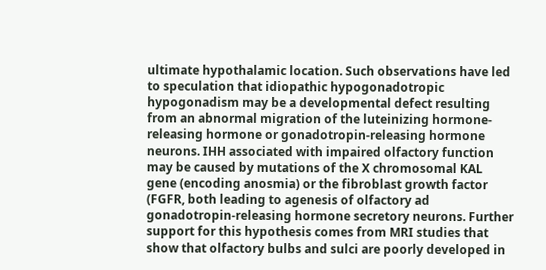ultimate hypothalamic location. Such observations have led to speculation that idiopathic hypogonadotropic hypogonadism may be a developmental defect resulting from an abnormal migration of the luteinizing hormone-releasing hormone or gonadotropin-releasing hormone neurons. IHH associated with impaired olfactory function may be caused by mutations of the X chromosomal KAL gene (encoding anosmia) or the fibroblast growth factor (FGFR, both leading to agenesis of olfactory ad gonadotropin-releasing hormone secretory neurons. Further support for this hypothesis comes from MRI studies that show that olfactory bulbs and sulci are poorly developed in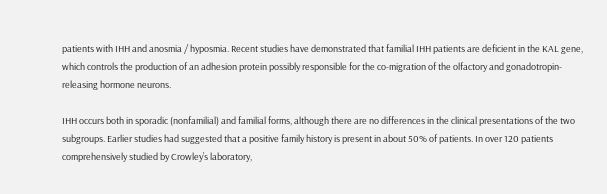patients with IHH and anosmia / hyposmia. Recent studies have demonstrated that familial IHH patients are deficient in the KAL gene, which controls the production of an adhesion protein possibly responsible for the co-migration of the olfactory and gonadotropin-releasing hormone neurons.

IHH occurs both in sporadic (nonfamilial) and familial forms, although there are no differences in the clinical presentations of the two subgroups. Earlier studies had suggested that a positive family history is present in about 50% of patients. In over 120 patients comprehensively studied by Crowley’s laboratory,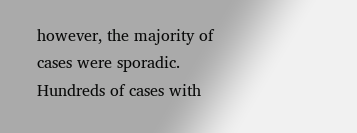however, the majority of cases were sporadic. Hundreds of cases with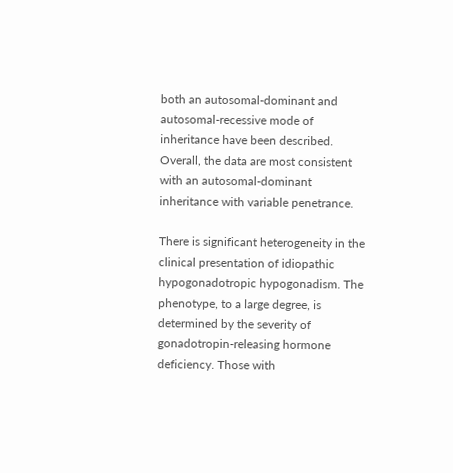both an autosomal-dominant and autosomal-recessive mode of inheritance have been described. Overall, the data are most consistent with an autosomal-dominant inheritance with variable penetrance.

There is significant heterogeneity in the clinical presentation of idiopathic hypogonadotropic hypogonadism. The phenotype, to a large degree, is determined by the severity of gonadotropin-releasing hormone deficiency. Those with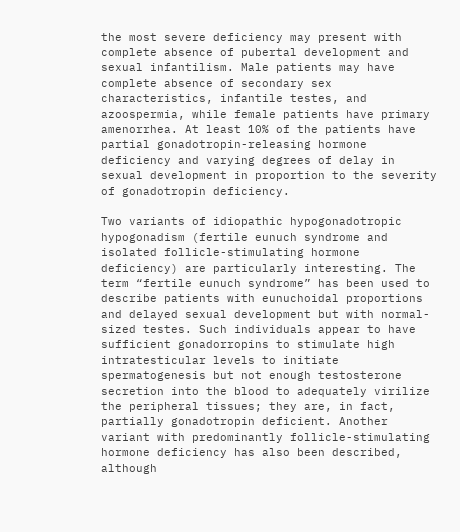the most severe deficiency may present with complete absence of pubertal development and sexual infantilism. Male patients may have complete absence of secondary sex characteristics, infantile testes, and azoospermia, while female patients have primary amenorrhea. At least 10% of the patients have partial gonadotropin-releasing hormone deficiency and varying degrees of delay in sexual development in proportion to the severity of gonadotropin deficiency.

Two variants of idiopathic hypogonadotropic hypogonadism (fertile eunuch syndrome and isolated follicle-stimulating hormone deficiency) are particularly interesting. The term “fertile eunuch syndrome” has been used to describe patients with eunuchoidal proportions and delayed sexual development but with normal-sized testes. Such individuals appear to have sufficient gonadorropins to stimulate high intratesticular levels to initiate spermatogenesis but not enough testosterone secretion into the blood to adequately virilize the peripheral tissues; they are, in fact, partially gonadotropin deficient. Another variant with predominantly follicle-stimulating hormone deficiency has also been described, although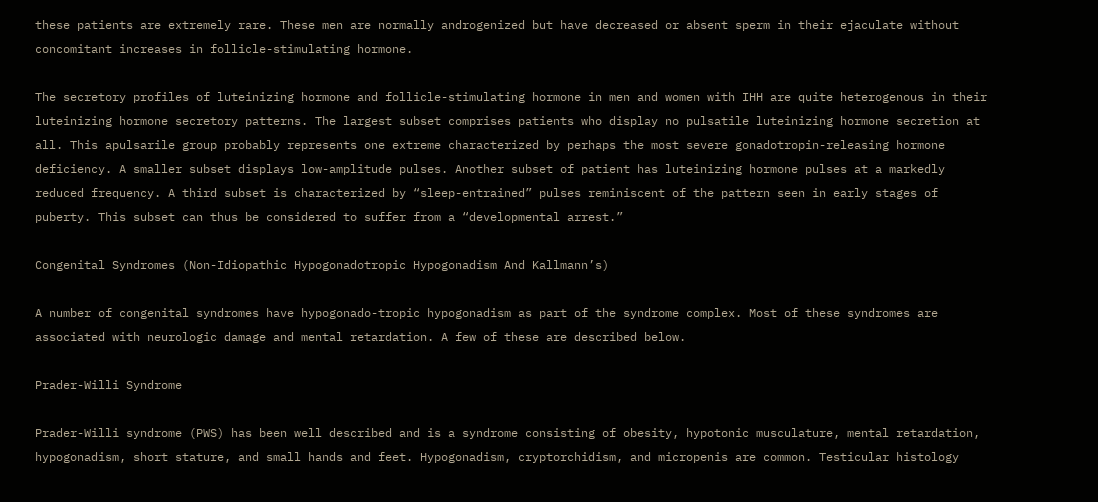these patients are extremely rare. These men are normally androgenized but have decreased or absent sperm in their ejaculate without concomitant increases in follicle-stimulating hormone.

The secretory profiles of luteinizing hormone and follicle-stimulating hormone in men and women with IHH are quite heterogenous in their luteinizing hormone secretory patterns. The largest subset comprises patients who display no pulsatile luteinizing hormone secretion at all. This apulsarile group probably represents one extreme characterized by perhaps the most severe gonadotropin-releasing hormone deficiency. A smaller subset displays low-amplitude pulses. Another subset of patient has luteinizing hormone pulses at a markedly reduced frequency. A third subset is characterized by “sleep-entrained” pulses reminiscent of the pattern seen in early stages of puberty. This subset can thus be considered to suffer from a “developmental arrest.”

Congenital Syndromes (Non-Idiopathic Hypogonadotropic Hypogonadism And Kallmann’s)

A number of congenital syndromes have hypogonado-tropic hypogonadism as part of the syndrome complex. Most of these syndromes are associated with neurologic damage and mental retardation. A few of these are described below.

Prader-Willi Syndrome

Prader-Willi syndrome (PWS) has been well described and is a syndrome consisting of obesity, hypotonic musculature, mental retardation, hypogonadism, short stature, and small hands and feet. Hypogonadism, cryptorchidism, and micropenis are common. Testicular histology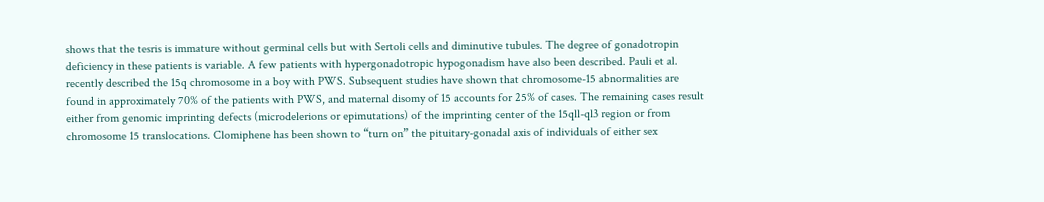shows that the tesris is immature without germinal cells but with Sertoli cells and diminutive tubules. The degree of gonadotropin deficiency in these patients is variable. A few patients with hypergonadotropic hypogonadism have also been described. Pauli et al. recently described the 15q chromosome in a boy with PWS. Subsequent studies have shown that chromosome-15 abnormalities are found in approximately 70% of the patients with PWS, and maternal disomy of 15 accounts for 25% of cases. The remaining cases result either from genomic imprinting defects (microdelerions or epimutations) of the imprinting center of the 15qll-ql3 region or from chromosome 15 translocations. Clomiphene has been shown to “turn on” the pituitary-gonadal axis of individuals of either sex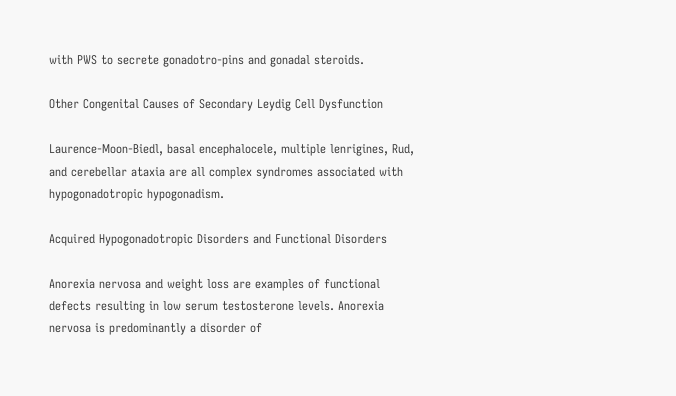with PWS to secrete gonadotro-pins and gonadal steroids.

Other Congenital Causes of Secondary Leydig Cell Dysfunction

Laurence-Moon-Biedl, basal encephalocele, multiple lenrigines, Rud, and cerebellar ataxia are all complex syndromes associated with hypogonadotropic hypogonadism.

Acquired Hypogonadotropic Disorders and Functional Disorders

Anorexia nervosa and weight loss are examples of functional defects resulting in low serum testosterone levels. Anorexia nervosa is predominantly a disorder of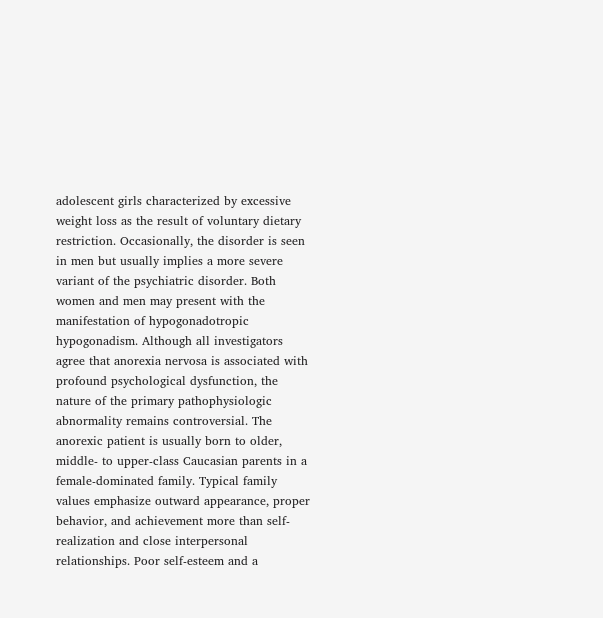adolescent girls characterized by excessive weight loss as the result of voluntary dietary restriction. Occasionally, the disorder is seen in men but usually implies a more severe variant of the psychiatric disorder. Both women and men may present with the manifestation of hypogonadotropic hypogonadism. Although all investigators agree that anorexia nervosa is associated with profound psychological dysfunction, the nature of the primary pathophysiologic abnormality remains controversial. The anorexic patient is usually born to older, middle- to upper-class Caucasian parents in a female-dominated family. Typical family values emphasize outward appearance, proper behavior, and achievement more than self-realization and close interpersonal relationships. Poor self-esteem and a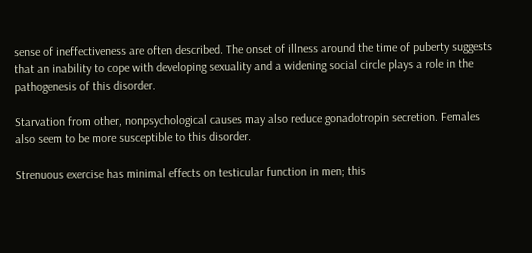sense of ineffectiveness are often described. The onset of illness around the time of puberty suggests that an inability to cope with developing sexuality and a widening social circle plays a role in the pathogenesis of this disorder.

Starvation from other, nonpsychological causes may also reduce gonadotropin secretion. Females also seem to be more susceptible to this disorder.

Strenuous exercise has minimal effects on testicular function in men; this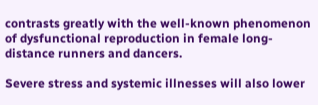contrasts greatly with the well-known phenomenon of dysfunctional reproduction in female long-distance runners and dancers.

Severe stress and systemic illnesses will also lower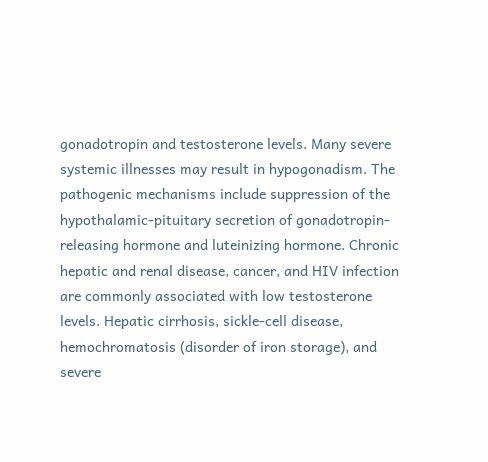gonadotropin and testosterone levels. Many severe systemic illnesses may result in hypogonadism. The pathogenic mechanisms include suppression of the hypothalamic-pituitary secretion of gonadotropin-releasing hormone and luteinizing hormone. Chronic hepatic and renal disease, cancer, and HIV infection are commonly associated with low testosterone levels. Hepatic cirrhosis, sickle-cell disease, hemochromatosis (disorder of iron storage), and severe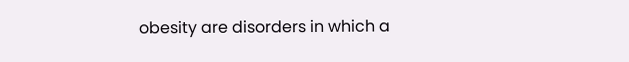obesity are disorders in which a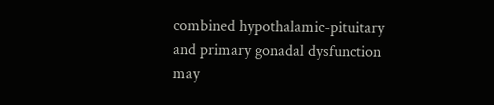combined hypothalamic-pituitary and primary gonadal dysfunction may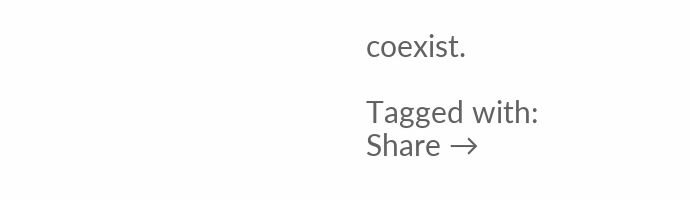coexist.

Tagged with:
Share →